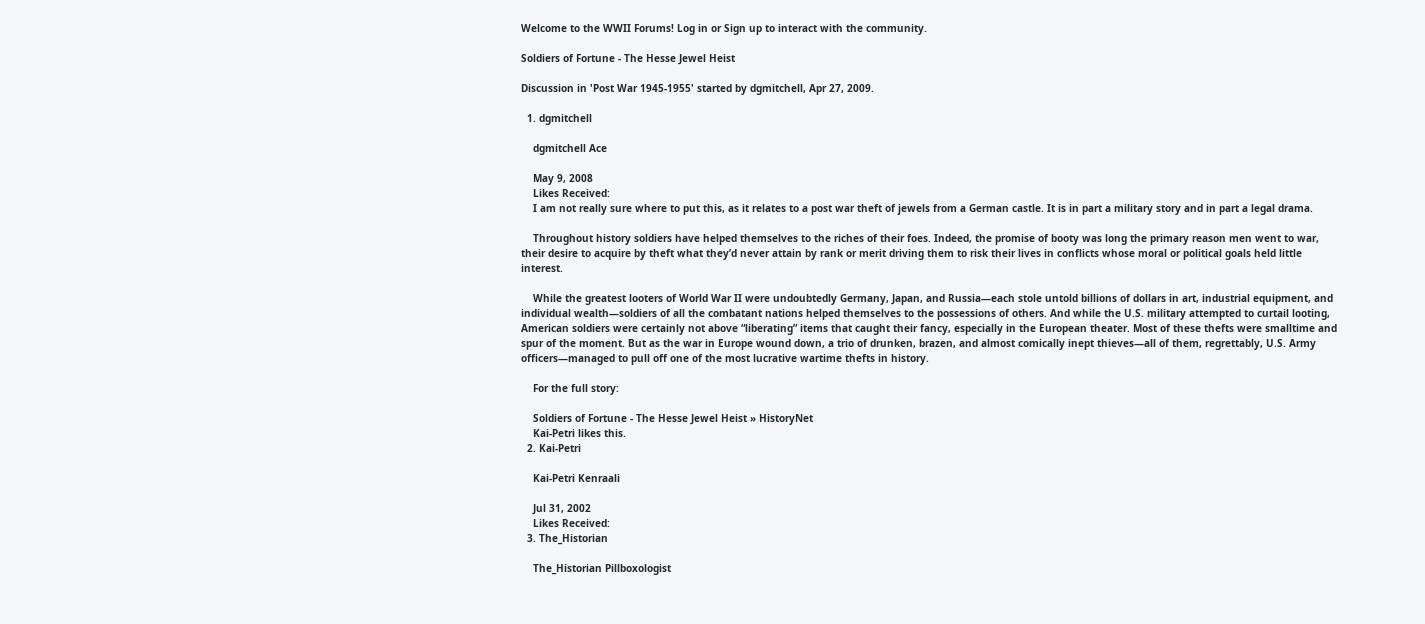Welcome to the WWII Forums! Log in or Sign up to interact with the community.

Soldiers of Fortune - The Hesse Jewel Heist

Discussion in 'Post War 1945-1955' started by dgmitchell, Apr 27, 2009.

  1. dgmitchell

    dgmitchell Ace

    May 9, 2008
    Likes Received:
    I am not really sure where to put this, as it relates to a post war theft of jewels from a German castle. It is in part a military story and in part a legal drama.

    Throughout history soldiers have helped themselves to the riches of their foes. Indeed, the promise of booty was long the primary reason men went to war, their desire to acquire by theft what they’d never attain by rank or merit driving them to risk their lives in conflicts whose moral or political goals held little interest.

    While the greatest looters of World War II were undoubtedly Germany, Japan, and Russia—each stole untold billions of dollars in art, industrial equipment, and individual wealth—soldiers of all the combatant nations helped themselves to the possessions of others. And while the U.S. military attempted to curtail looting, American soldiers were certainly not above “liberating” items that caught their fancy, especially in the European theater. Most of these thefts were smalltime and spur of the moment. But as the war in Europe wound down, a trio of drunken, brazen, and almost comically inept thieves—all of them, regrettably, U.S. Army officers—managed to pull off one of the most lucrative wartime thefts in history.

    For the full story:

    Soldiers of Fortune - The Hesse Jewel Heist » HistoryNet
    Kai-Petri likes this.
  2. Kai-Petri

    Kai-Petri Kenraali

    Jul 31, 2002
    Likes Received:
  3. The_Historian

    The_Historian Pillboxologist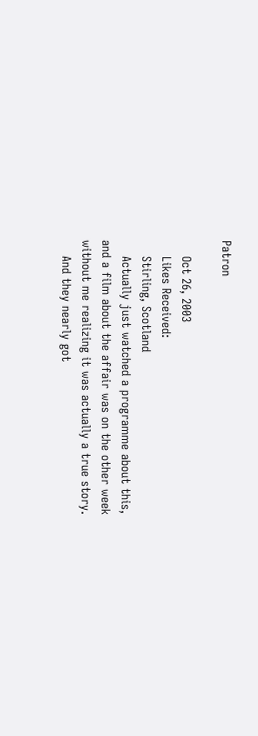Patron

    Oct 26, 2003
    Likes Received:
    Stirling, Scotland
    Actually just watched a programme about this, and a film about the affair was on the other week without me realizing it was actually a true story.
    And they nearly got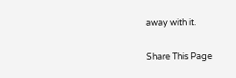away with it.

Share This Page